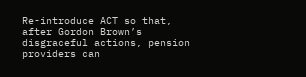Re-introduce ACT so that, after Gordon Brown’s disgraceful actions, pension providers can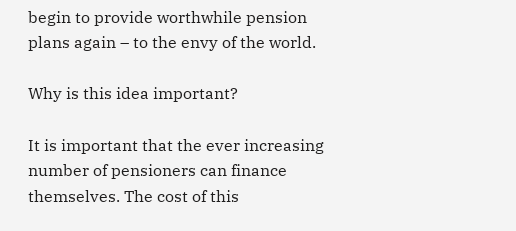begin to provide worthwhile pension plans again – to the envy of the world.

Why is this idea important?

It is important that the ever increasing number of pensioners can finance themselves. The cost of this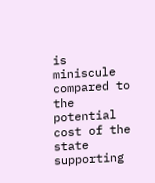is miniscule compared to the potential cost of the state supporting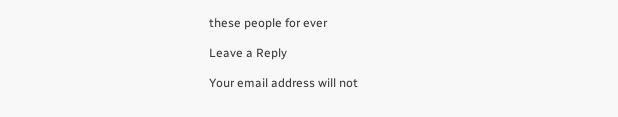these people for ever

Leave a Reply

Your email address will not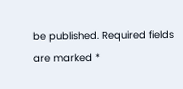be published. Required fields are marked *